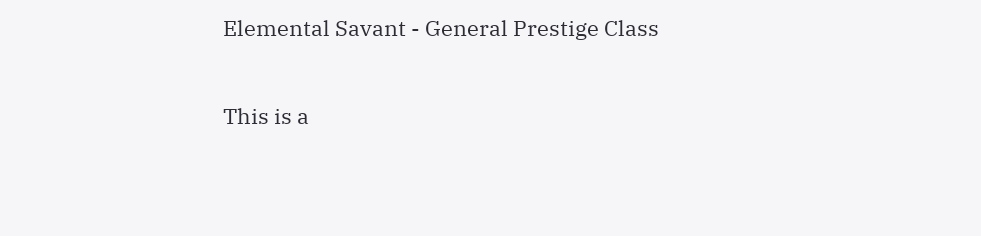Elemental Savant - General Prestige Class

This is a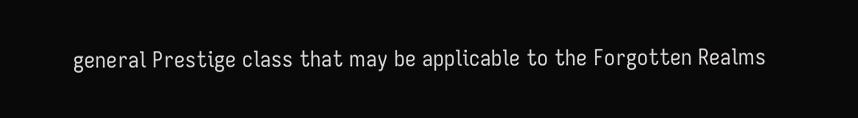general Prestige class that may be applicable to the Forgotten Realms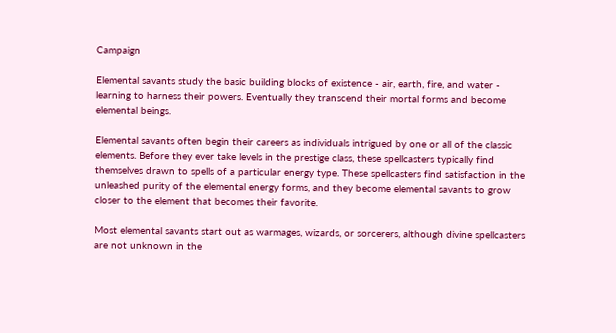Campaign

Elemental savants study the basic building blocks of existence - air, earth, fire, and water - learning to harness their powers. Eventually they transcend their mortal forms and become elemental beings.

Elemental savants often begin their careers as individuals intrigued by one or all of the classic elements. Before they ever take levels in the prestige class, these spellcasters typically find themselves drawn to spells of a particular energy type. These spellcasters find satisfaction in the unleashed purity of the elemental energy forms, and they become elemental savants to grow closer to the element that becomes their favorite.

Most elemental savants start out as warmages, wizards, or sorcerers, although divine spellcasters are not unknown in the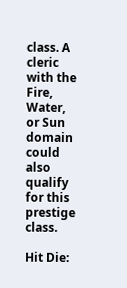class. A cleric with the Fire, Water, or Sun domain could also qualify for this prestige class.

Hit Die: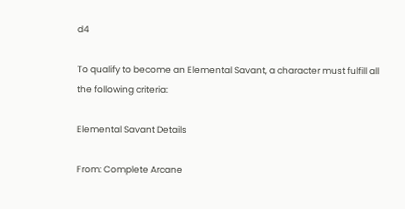d4

To qualify to become an Elemental Savant, a character must fulfill all the following criteria:

Elemental Savant Details

From: Complete Arcane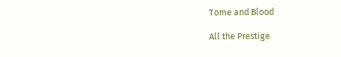Tome and Blood

All the Prestige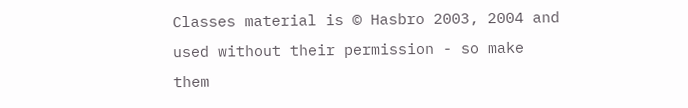Classes material is © Hasbro 2003, 2004 and used without their permission - so make them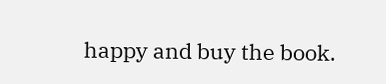happy and buy the book.